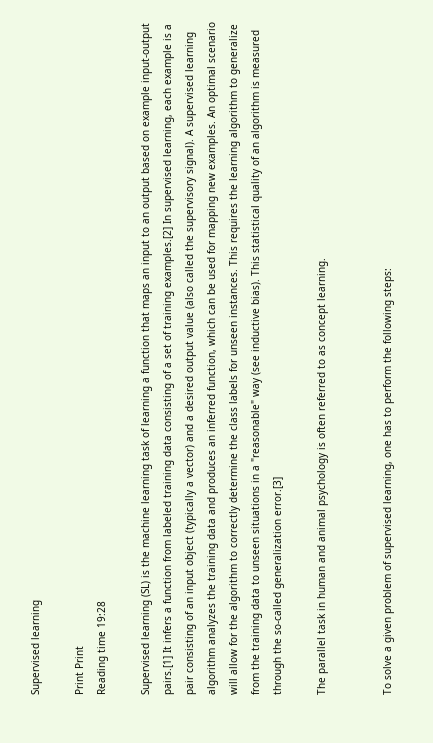Supervised learning

Print Print
Reading time 19:28

Supervised learning (SL) is the machine learning task of learning a function that maps an input to an output based on example input-output pairs.[1] It infers a function from labeled training data consisting of a set of training examples.[2] In supervised learning, each example is a pair consisting of an input object (typically a vector) and a desired output value (also called the supervisory signal). A supervised learning algorithm analyzes the training data and produces an inferred function, which can be used for mapping new examples. An optimal scenario will allow for the algorithm to correctly determine the class labels for unseen instances. This requires the learning algorithm to generalize from the training data to unseen situations in a "reasonable" way (see inductive bias). This statistical quality of an algorithm is measured through the so-called generalization error.[3]

The parallel task in human and animal psychology is often referred to as concept learning.


To solve a given problem of supervised learning, one has to perform the following steps: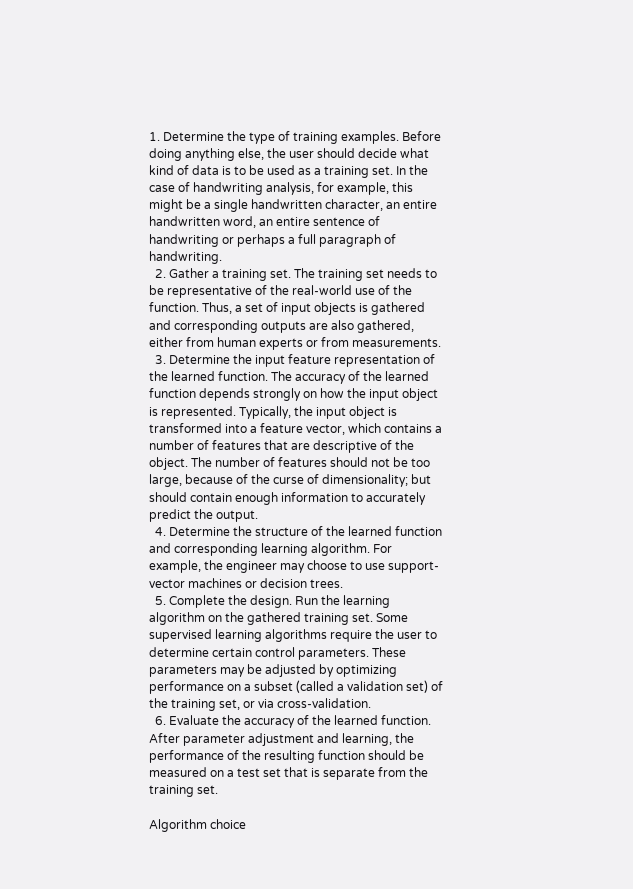1. Determine the type of training examples. Before doing anything else, the user should decide what kind of data is to be used as a training set. In the case of handwriting analysis, for example, this might be a single handwritten character, an entire handwritten word, an entire sentence of handwriting or perhaps a full paragraph of handwriting.
  2. Gather a training set. The training set needs to be representative of the real-world use of the function. Thus, a set of input objects is gathered and corresponding outputs are also gathered, either from human experts or from measurements.
  3. Determine the input feature representation of the learned function. The accuracy of the learned function depends strongly on how the input object is represented. Typically, the input object is transformed into a feature vector, which contains a number of features that are descriptive of the object. The number of features should not be too large, because of the curse of dimensionality; but should contain enough information to accurately predict the output.
  4. Determine the structure of the learned function and corresponding learning algorithm. For example, the engineer may choose to use support-vector machines or decision trees.
  5. Complete the design. Run the learning algorithm on the gathered training set. Some supervised learning algorithms require the user to determine certain control parameters. These parameters may be adjusted by optimizing performance on a subset (called a validation set) of the training set, or via cross-validation.
  6. Evaluate the accuracy of the learned function. After parameter adjustment and learning, the performance of the resulting function should be measured on a test set that is separate from the training set.

Algorithm choice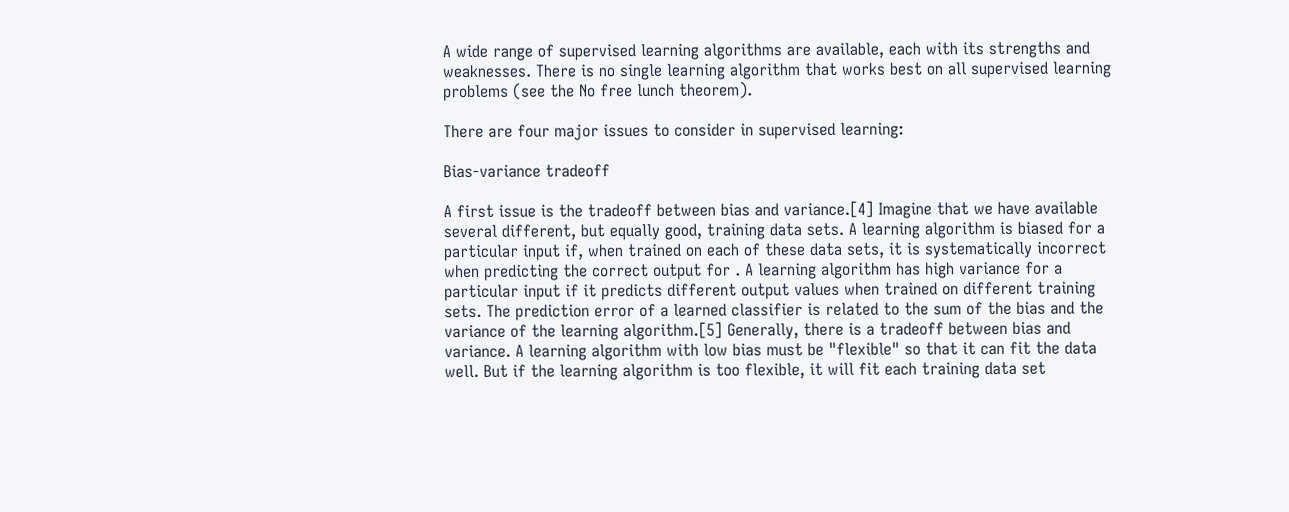A wide range of supervised learning algorithms are available, each with its strengths and weaknesses. There is no single learning algorithm that works best on all supervised learning problems (see the No free lunch theorem).

There are four major issues to consider in supervised learning:

Bias-variance tradeoff

A first issue is the tradeoff between bias and variance.[4] Imagine that we have available several different, but equally good, training data sets. A learning algorithm is biased for a particular input if, when trained on each of these data sets, it is systematically incorrect when predicting the correct output for . A learning algorithm has high variance for a particular input if it predicts different output values when trained on different training sets. The prediction error of a learned classifier is related to the sum of the bias and the variance of the learning algorithm.[5] Generally, there is a tradeoff between bias and variance. A learning algorithm with low bias must be "flexible" so that it can fit the data well. But if the learning algorithm is too flexible, it will fit each training data set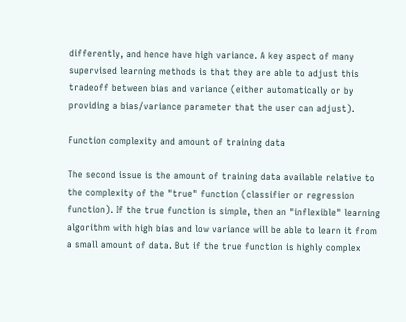differently, and hence have high variance. A key aspect of many supervised learning methods is that they are able to adjust this tradeoff between bias and variance (either automatically or by providing a bias/variance parameter that the user can adjust).

Function complexity and amount of training data

The second issue is the amount of training data available relative to the complexity of the "true" function (classifier or regression function). If the true function is simple, then an "inflexible" learning algorithm with high bias and low variance will be able to learn it from a small amount of data. But if the true function is highly complex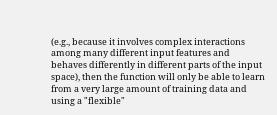(e.g., because it involves complex interactions among many different input features and behaves differently in different parts of the input space), then the function will only be able to learn from a very large amount of training data and using a "flexible"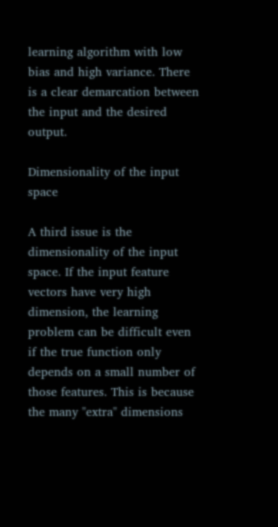learning algorithm with low bias and high variance. There is a clear demarcation between the input and the desired output.

Dimensionality of the input space

A third issue is the dimensionality of the input space. If the input feature vectors have very high dimension, the learning problem can be difficult even if the true function only depends on a small number of those features. This is because the many "extra" dimensions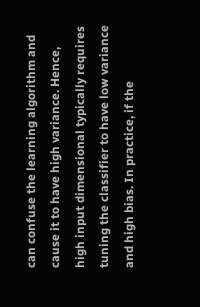can confuse the learning algorithm and cause it to have high variance. Hence, high input dimensional typically requires tuning the classifier to have low variance and high bias. In practice, if the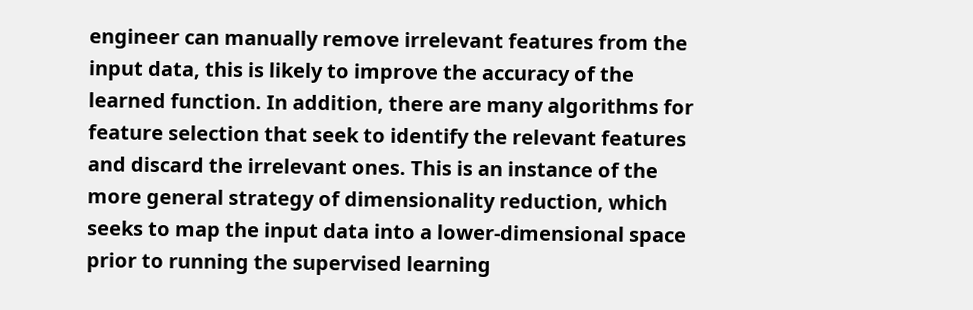engineer can manually remove irrelevant features from the input data, this is likely to improve the accuracy of the learned function. In addition, there are many algorithms for feature selection that seek to identify the relevant features and discard the irrelevant ones. This is an instance of the more general strategy of dimensionality reduction, which seeks to map the input data into a lower-dimensional space prior to running the supervised learning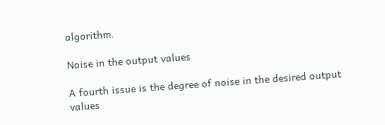algorithm.

Noise in the output values

A fourth issue is the degree of noise in the desired output values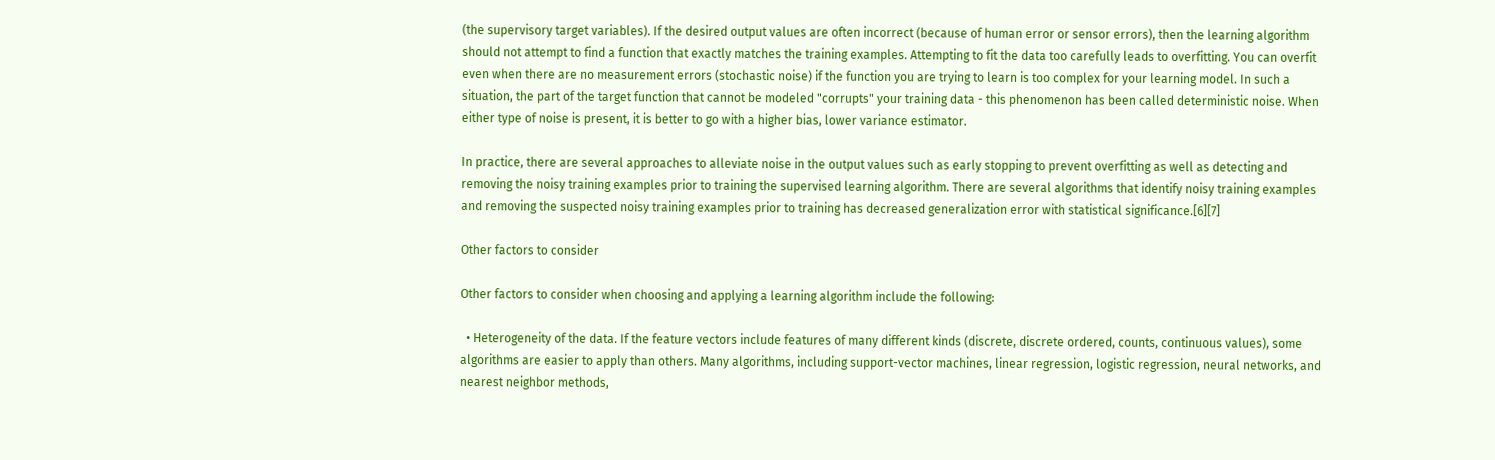(the supervisory target variables). If the desired output values are often incorrect (because of human error or sensor errors), then the learning algorithm should not attempt to find a function that exactly matches the training examples. Attempting to fit the data too carefully leads to overfitting. You can overfit even when there are no measurement errors (stochastic noise) if the function you are trying to learn is too complex for your learning model. In such a situation, the part of the target function that cannot be modeled "corrupts" your training data - this phenomenon has been called deterministic noise. When either type of noise is present, it is better to go with a higher bias, lower variance estimator.

In practice, there are several approaches to alleviate noise in the output values such as early stopping to prevent overfitting as well as detecting and removing the noisy training examples prior to training the supervised learning algorithm. There are several algorithms that identify noisy training examples and removing the suspected noisy training examples prior to training has decreased generalization error with statistical significance.[6][7]

Other factors to consider

Other factors to consider when choosing and applying a learning algorithm include the following:

  • Heterogeneity of the data. If the feature vectors include features of many different kinds (discrete, discrete ordered, counts, continuous values), some algorithms are easier to apply than others. Many algorithms, including support-vector machines, linear regression, logistic regression, neural networks, and nearest neighbor methods,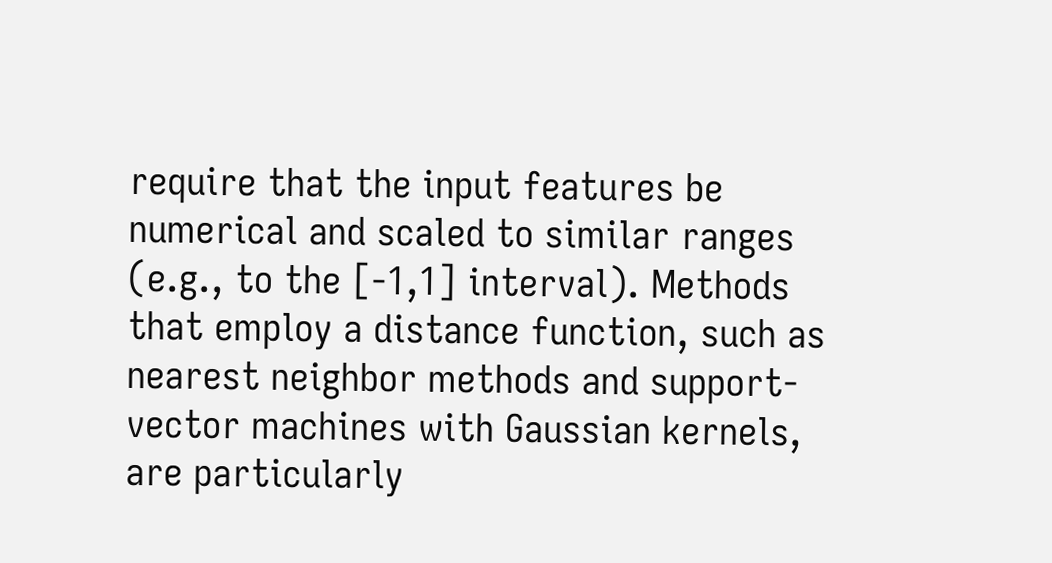require that the input features be numerical and scaled to similar ranges (e.g., to the [-1,1] interval). Methods that employ a distance function, such as nearest neighbor methods and support-vector machines with Gaussian kernels, are particularly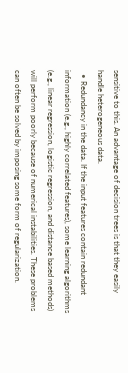sensitive to this. An advantage of decision trees is that they easily handle heterogeneous data.
  • Redundancy in the data. If the input features contain redundant information (e.g., highly correlated features), some learning algorithms (e.g., linear regression, logistic regression, and distance based methods) will perform poorly because of numerical instabilities. These problems can often be solved by imposing some form of regularization.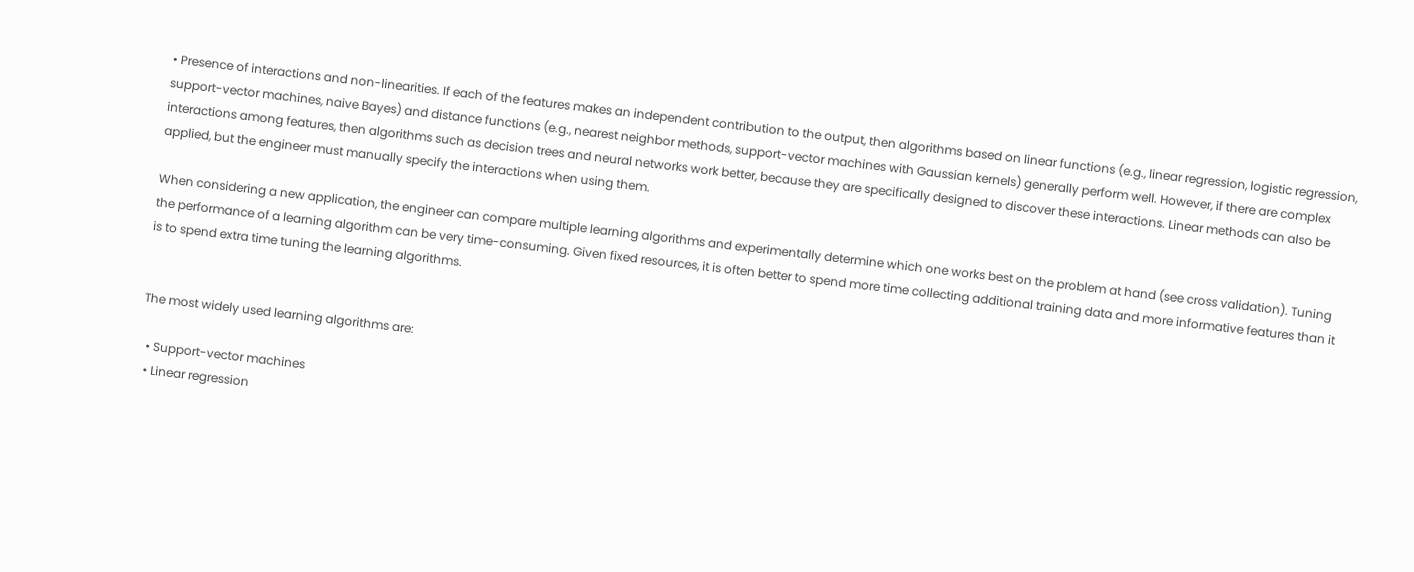• Presence of interactions and non-linearities. If each of the features makes an independent contribution to the output, then algorithms based on linear functions (e.g., linear regression, logistic regression, support-vector machines, naive Bayes) and distance functions (e.g., nearest neighbor methods, support-vector machines with Gaussian kernels) generally perform well. However, if there are complex interactions among features, then algorithms such as decision trees and neural networks work better, because they are specifically designed to discover these interactions. Linear methods can also be applied, but the engineer must manually specify the interactions when using them.

When considering a new application, the engineer can compare multiple learning algorithms and experimentally determine which one works best on the problem at hand (see cross validation). Tuning the performance of a learning algorithm can be very time-consuming. Given fixed resources, it is often better to spend more time collecting additional training data and more informative features than it is to spend extra time tuning the learning algorithms.


The most widely used learning algorithms are:

  • Support-vector machines
  • Linear regression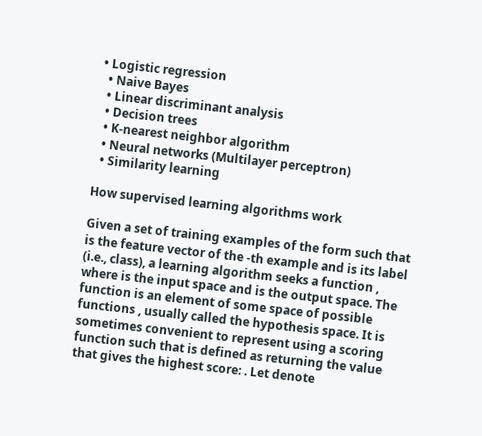• Logistic regression
  • Naive Bayes
  • Linear discriminant analysis
  • Decision trees
  • K-nearest neighbor algorithm
  • Neural networks (Multilayer perceptron)
  • Similarity learning

How supervised learning algorithms work

Given a set of training examples of the form such that is the feature vector of the -th example and is its label (i.e., class), a learning algorithm seeks a function , where is the input space and is the output space. The function is an element of some space of possible functions , usually called the hypothesis space. It is sometimes convenient to represent using a scoring function such that is defined as returning the value that gives the highest score: . Let denote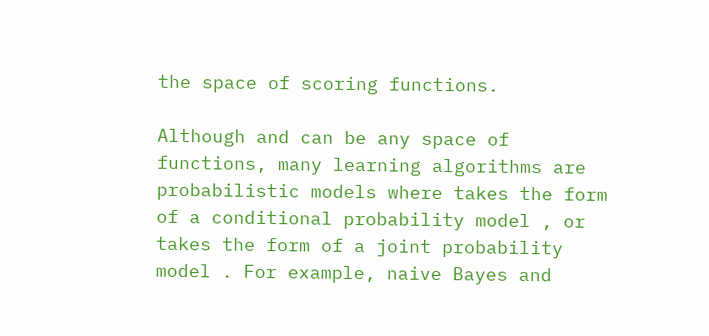the space of scoring functions.

Although and can be any space of functions, many learning algorithms are probabilistic models where takes the form of a conditional probability model , or takes the form of a joint probability model . For example, naive Bayes and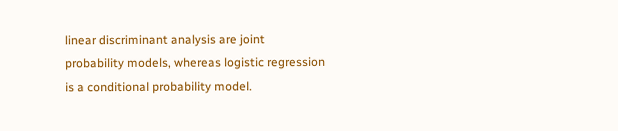linear discriminant analysis are joint probability models, whereas logistic regression is a conditional probability model.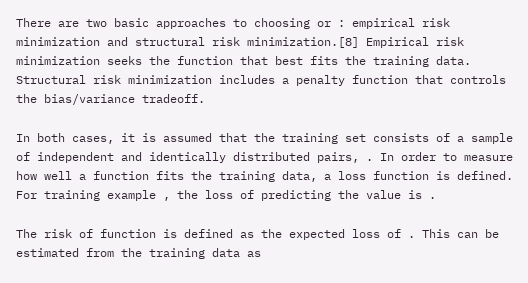There are two basic approaches to choosing or : empirical risk minimization and structural risk minimization.[8] Empirical risk minimization seeks the function that best fits the training data. Structural risk minimization includes a penalty function that controls the bias/variance tradeoff.

In both cases, it is assumed that the training set consists of a sample of independent and identically distributed pairs, . In order to measure how well a function fits the training data, a loss function is defined. For training example , the loss of predicting the value is .

The risk of function is defined as the expected loss of . This can be estimated from the training data as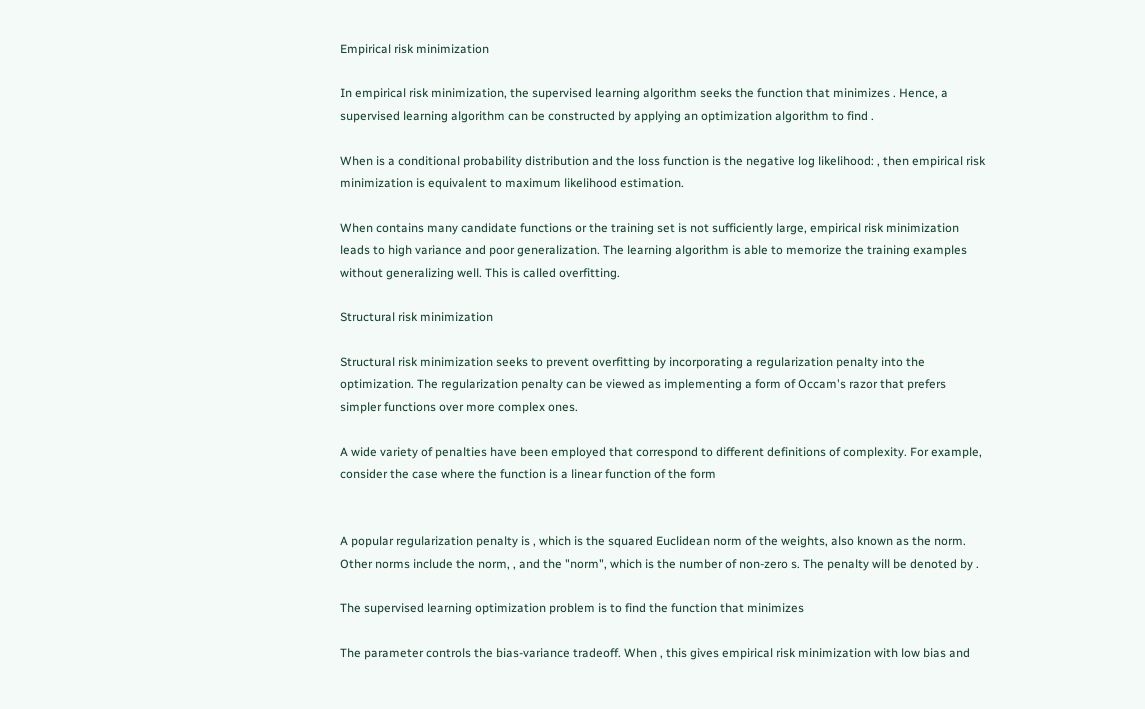Empirical risk minimization

In empirical risk minimization, the supervised learning algorithm seeks the function that minimizes . Hence, a supervised learning algorithm can be constructed by applying an optimization algorithm to find .

When is a conditional probability distribution and the loss function is the negative log likelihood: , then empirical risk minimization is equivalent to maximum likelihood estimation.

When contains many candidate functions or the training set is not sufficiently large, empirical risk minimization leads to high variance and poor generalization. The learning algorithm is able to memorize the training examples without generalizing well. This is called overfitting.

Structural risk minimization

Structural risk minimization seeks to prevent overfitting by incorporating a regularization penalty into the optimization. The regularization penalty can be viewed as implementing a form of Occam's razor that prefers simpler functions over more complex ones.

A wide variety of penalties have been employed that correspond to different definitions of complexity. For example, consider the case where the function is a linear function of the form


A popular regularization penalty is , which is the squared Euclidean norm of the weights, also known as the norm. Other norms include the norm, , and the "norm", which is the number of non-zero s. The penalty will be denoted by .

The supervised learning optimization problem is to find the function that minimizes

The parameter controls the bias-variance tradeoff. When , this gives empirical risk minimization with low bias and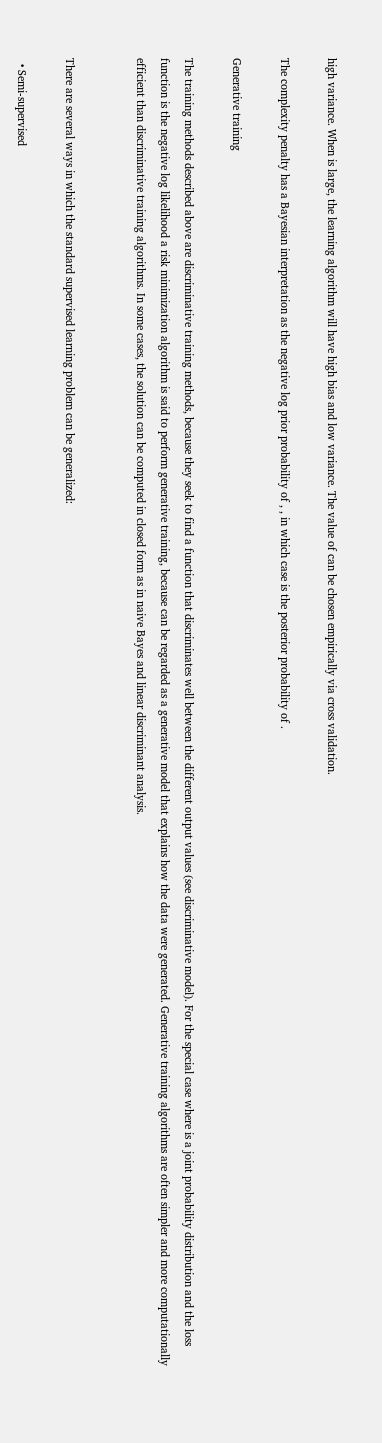high variance. When is large, the learning algorithm will have high bias and low variance. The value of can be chosen empirically via cross validation.

The complexity penalty has a Bayesian interpretation as the negative log prior probability of , , in which case is the posterior probability of .

Generative training

The training methods described above are discriminative training methods, because they seek to find a function that discriminates well between the different output values (see discriminative model). For the special case where is a joint probability distribution and the loss function is the negative log likelihood a risk minimization algorithm is said to perform generative training, because can be regarded as a generative model that explains how the data were generated. Generative training algorithms are often simpler and more computationally efficient than discriminative training algorithms. In some cases, the solution can be computed in closed form as in naive Bayes and linear discriminant analysis.


There are several ways in which the standard supervised learning problem can be generalized:

  • Semi-supervised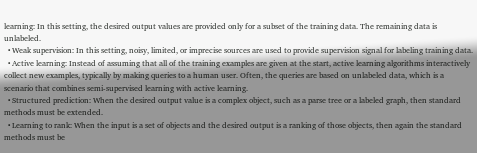learning: In this setting, the desired output values are provided only for a subset of the training data. The remaining data is unlabeled.
  • Weak supervision: In this setting, noisy, limited, or imprecise sources are used to provide supervision signal for labeling training data.
  • Active learning: Instead of assuming that all of the training examples are given at the start, active learning algorithms interactively collect new examples, typically by making queries to a human user. Often, the queries are based on unlabeled data, which is a scenario that combines semi-supervised learning with active learning.
  • Structured prediction: When the desired output value is a complex object, such as a parse tree or a labeled graph, then standard methods must be extended.
  • Learning to rank: When the input is a set of objects and the desired output is a ranking of those objects, then again the standard methods must be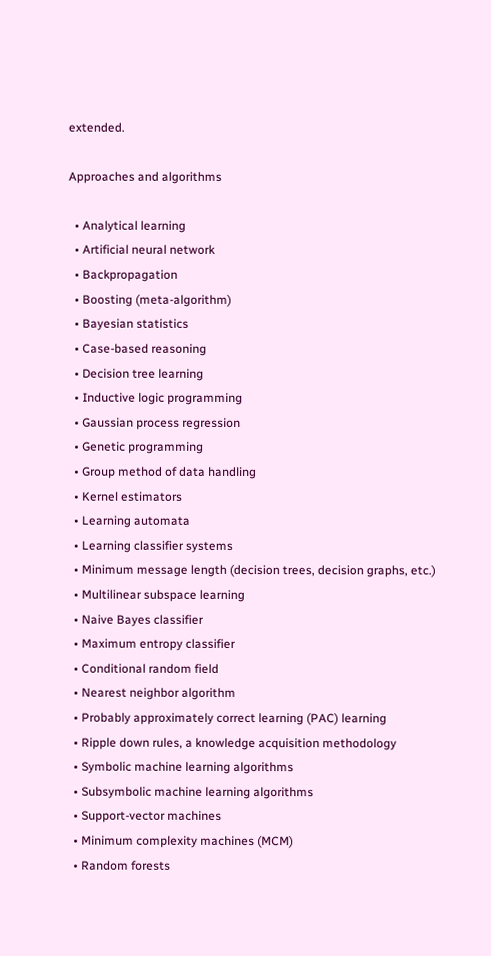extended.

Approaches and algorithms

  • Analytical learning
  • Artificial neural network
  • Backpropagation
  • Boosting (meta-algorithm)
  • Bayesian statistics
  • Case-based reasoning
  • Decision tree learning
  • Inductive logic programming
  • Gaussian process regression
  • Genetic programming
  • Group method of data handling
  • Kernel estimators
  • Learning automata
  • Learning classifier systems
  • Minimum message length (decision trees, decision graphs, etc.)
  • Multilinear subspace learning
  • Naive Bayes classifier
  • Maximum entropy classifier
  • Conditional random field
  • Nearest neighbor algorithm
  • Probably approximately correct learning (PAC) learning
  • Ripple down rules, a knowledge acquisition methodology
  • Symbolic machine learning algorithms
  • Subsymbolic machine learning algorithms
  • Support-vector machines
  • Minimum complexity machines (MCM)
  • Random forests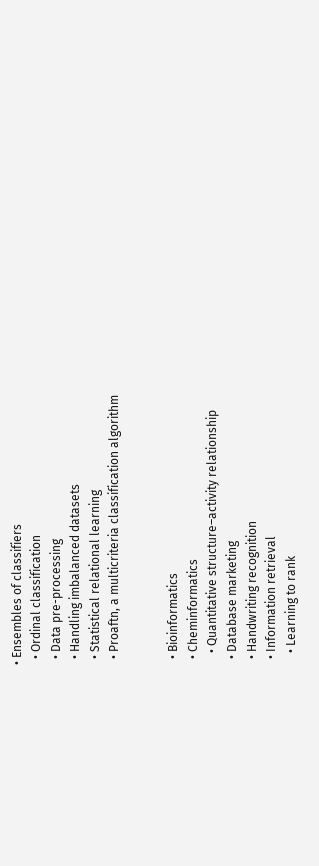• Ensembles of classifiers
  • Ordinal classification
  • Data pre-processing
  • Handling imbalanced datasets
  • Statistical relational learning
  • Proaftn, a multicriteria classification algorithm


  • Bioinformatics
  • Cheminformatics
    • Quantitative structure–activity relationship
  • Database marketing
  • Handwriting recognition
  • Information retrieval
    • Learning to rank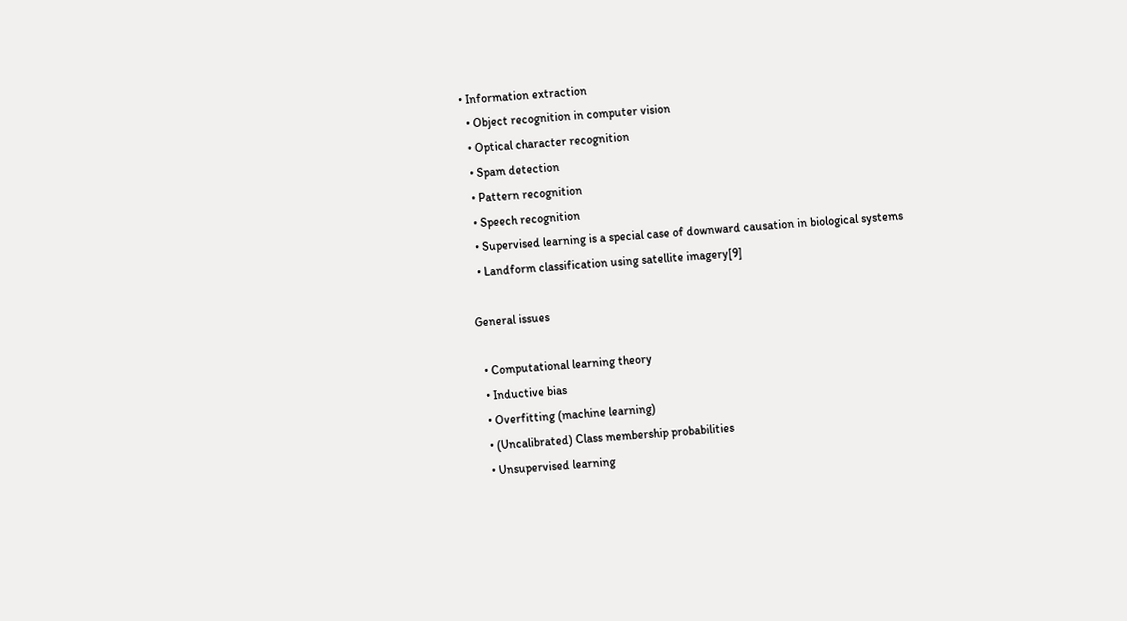• Information extraction
  • Object recognition in computer vision
  • Optical character recognition
  • Spam detection
  • Pattern recognition
  • Speech recognition
  • Supervised learning is a special case of downward causation in biological systems
  • Landform classification using satellite imagery[9]

General issues

  • Computational learning theory
  • Inductive bias
  • Overfitting (machine learning)
  • (Uncalibrated) Class membership probabilities
  • Unsupervised learning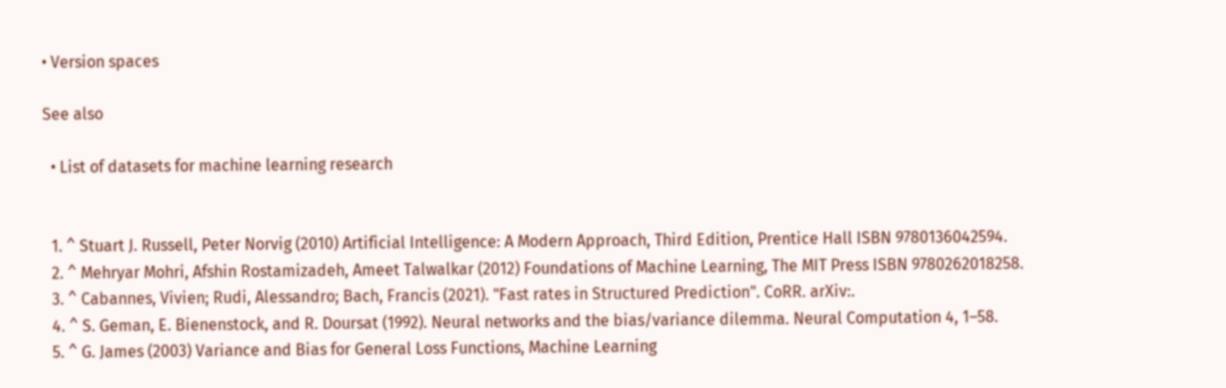• Version spaces

See also

  • List of datasets for machine learning research


  1. ^ Stuart J. Russell, Peter Norvig (2010) Artificial Intelligence: A Modern Approach, Third Edition, Prentice Hall ISBN 9780136042594.
  2. ^ Mehryar Mohri, Afshin Rostamizadeh, Ameet Talwalkar (2012) Foundations of Machine Learning, The MIT Press ISBN 9780262018258.
  3. ^ Cabannes, Vivien; Rudi, Alessandro; Bach, Francis (2021). "Fast rates in Structured Prediction". CoRR. arXiv:.
  4. ^ S. Geman, E. Bienenstock, and R. Doursat (1992). Neural networks and the bias/variance dilemma. Neural Computation 4, 1–58.
  5. ^ G. James (2003) Variance and Bias for General Loss Functions, Machine Learning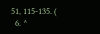51, 115-135. (
  6. ^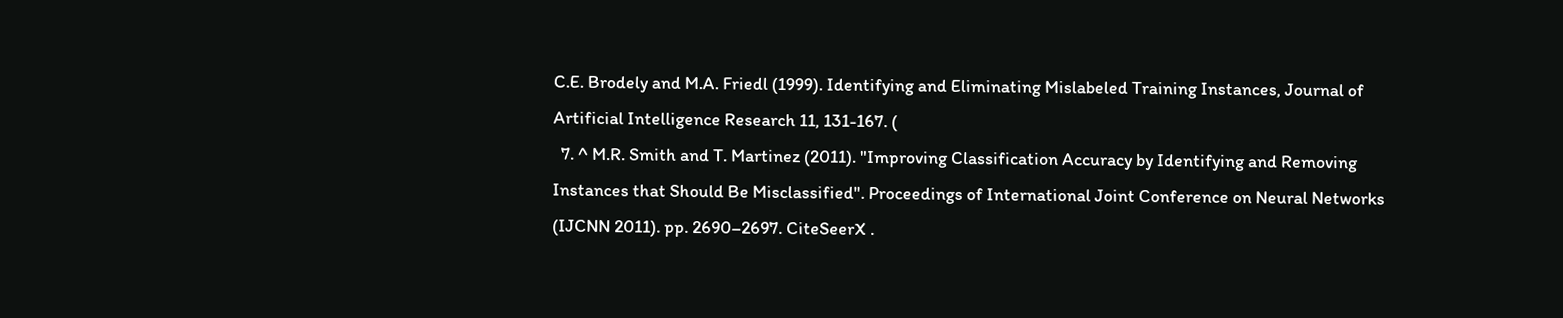C.E. Brodely and M.A. Friedl (1999). Identifying and Eliminating Mislabeled Training Instances, Journal of Artificial Intelligence Research 11, 131-167. (
  7. ^ M.R. Smith and T. Martinez (2011). "Improving Classification Accuracy by Identifying and Removing Instances that Should Be Misclassified". Proceedings of International Joint Conference on Neural Networks (IJCNN 2011). pp. 2690–2697. CiteSeerX .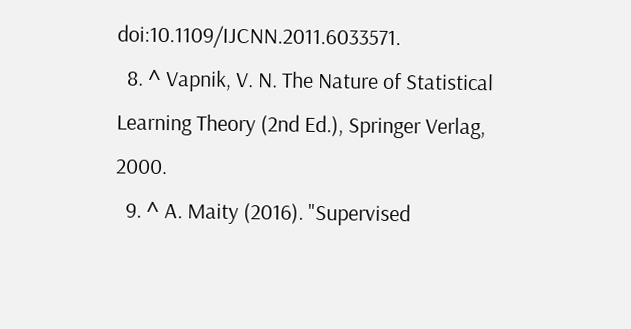doi:10.1109/IJCNN.2011.6033571.
  8. ^ Vapnik, V. N. The Nature of Statistical Learning Theory (2nd Ed.), Springer Verlag, 2000.
  9. ^ A. Maity (2016). "Supervised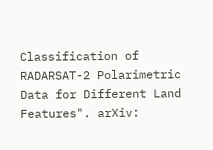Classification of RADARSAT-2 Polarimetric Data for Different Land Features". arXiv: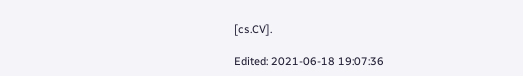[cs.CV].

Edited: 2021-06-18 19:07:36